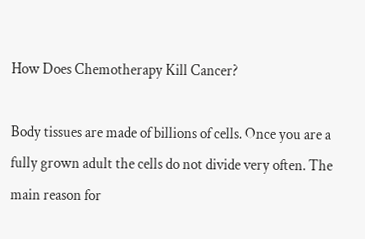How Does Chemotherapy Kill Cancer?

Body tissues are made of billions of cells. Once you are a fully grown adult the cells do not divide very often. The main reason for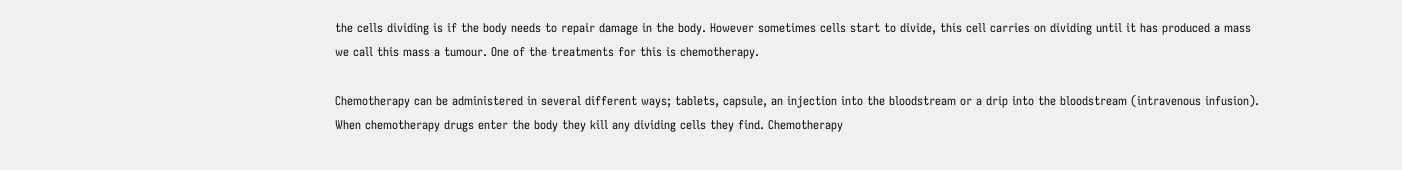the cells dividing is if the body needs to repair damage in the body. However sometimes cells start to divide, this cell carries on dividing until it has produced a mass we call this mass a tumour. One of the treatments for this is chemotherapy.

Chemotherapy can be administered in several different ways; tablets, capsule, an injection into the bloodstream or a drip into the bloodstream (intravenous infusion). When chemotherapy drugs enter the body they kill any dividing cells they find. Chemotherapy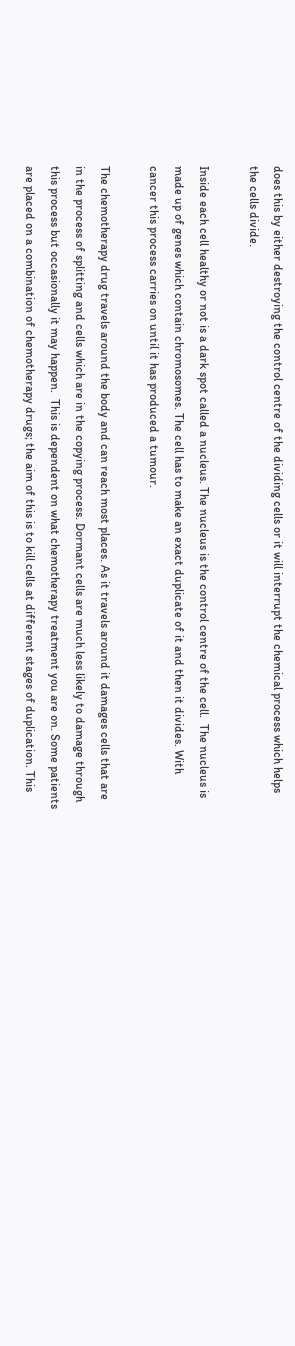does this by either destroying the control centre of the dividing cells or it will interrupt the chemical process which helps the cells divide.

Inside each cell healthy or not is a dark spot called a nucleus. The nucleus is the control centre of the cell.  The nucleus is made up of genes which contain chromosomes. The cell has to make an exact duplicate of it and then it divides. With cancer this process carries on until it has produced a tumour.

The chemotherapy drug travels around the body and can reach most places. As it travels around it damages cells that are in the process of splitting and cells which are in the copying process. Dormant cells are much less likely to damage through this process but occasionally it may happen.  This is dependent on what chemotherapy treatment you are on. Some patients are placed on a combination of chemotherapy drugs; the aim of this is to kill cells at different stages of duplication. This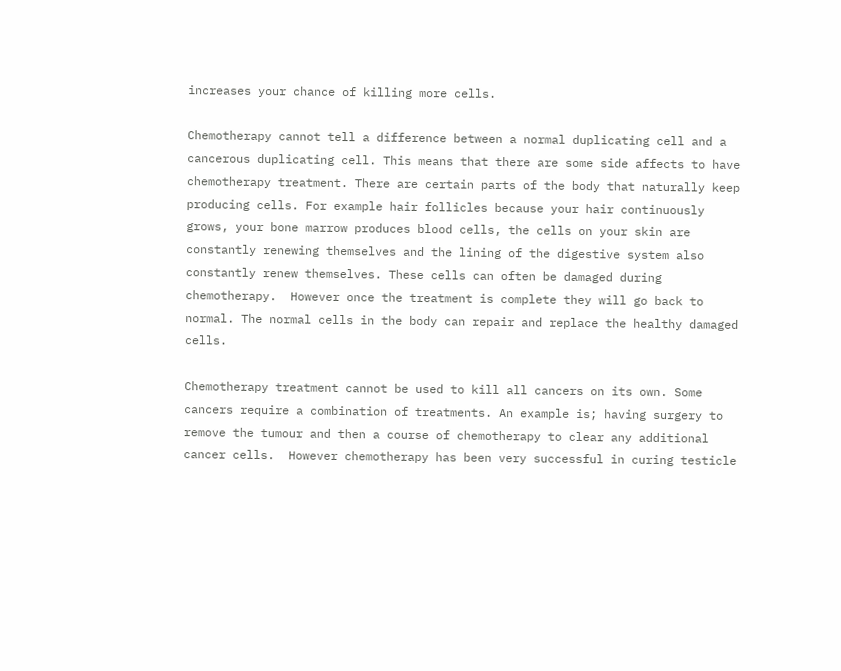increases your chance of killing more cells.

Chemotherapy cannot tell a difference between a normal duplicating cell and a cancerous duplicating cell. This means that there are some side affects to have chemotherapy treatment. There are certain parts of the body that naturally keep producing cells. For example hair follicles because your hair continuously grows, your bone marrow produces blood cells, the cells on your skin are constantly renewing themselves and the lining of the digestive system also constantly renew themselves. These cells can often be damaged during chemotherapy.  However once the treatment is complete they will go back to normal. The normal cells in the body can repair and replace the healthy damaged cells.

Chemotherapy treatment cannot be used to kill all cancers on its own. Some cancers require a combination of treatments. An example is; having surgery to remove the tumour and then a course of chemotherapy to clear any additional cancer cells.  However chemotherapy has been very successful in curing testicle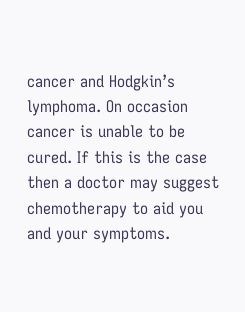cancer and Hodgkin’s lymphoma. On occasion cancer is unable to be cured. If this is the case then a doctor may suggest chemotherapy to aid you and your symptoms.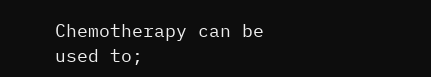Chemotherapy can be used to;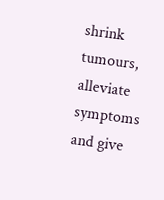shrink tumours, alleviate symptoms and give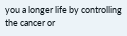you a longer life by controlling the cancer or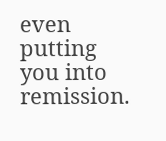even putting you into remission.